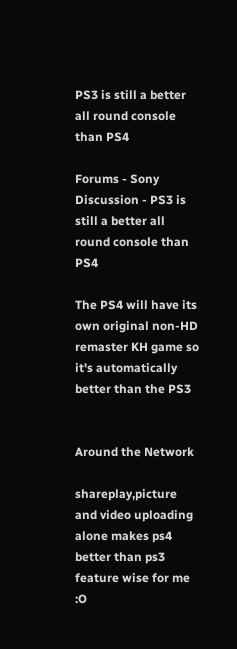PS3 is still a better all round console than PS4

Forums - Sony Discussion - PS3 is still a better all round console than PS4

The PS4 will have its own original non-HD remaster KH game so it's automatically better than the PS3


Around the Network

shareplay,picture and video uploading alone makes ps4 better than ps3 feature wise for me :O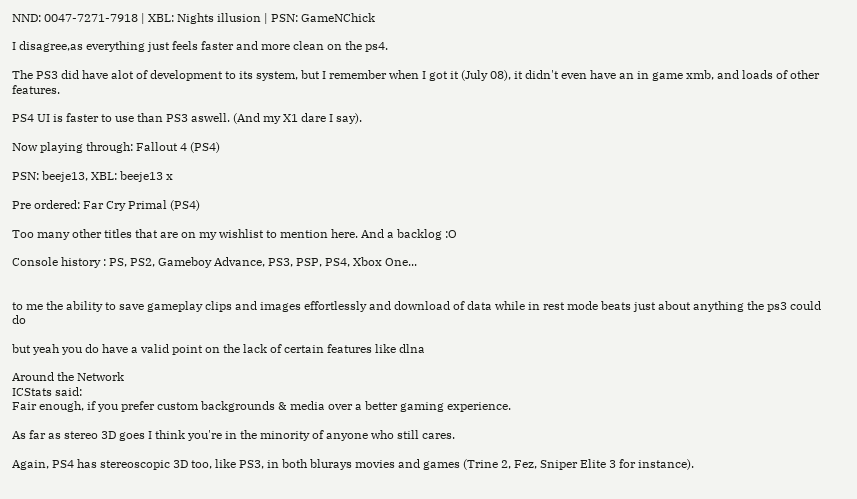NND: 0047-7271-7918 | XBL: Nights illusion | PSN: GameNChick

I disagree,as everything just feels faster and more clean on the ps4.

The PS3 did have alot of development to its system, but I remember when I got it (July 08), it didn't even have an in game xmb, and loads of other features.

PS4 UI is faster to use than PS3 aswell. (And my X1 dare I say).

Now playing through: Fallout 4 (PS4)

PSN: beeje13, XBL: beeje13 x

Pre ordered: Far Cry Primal (PS4)

Too many other titles that are on my wishlist to mention here. And a backlog :O

Console history : PS, PS2, Gameboy Advance, PS3, PSP, PS4, Xbox One...


to me the ability to save gameplay clips and images effortlessly and download of data while in rest mode beats just about anything the ps3 could do

but yeah you do have a valid point on the lack of certain features like dlna

Around the Network
ICStats said:
Fair enough, if you prefer custom backgrounds & media over a better gaming experience.

As far as stereo 3D goes I think you're in the minority of anyone who still cares.

Again, PS4 has stereoscopic 3D too, like PS3, in both blurays movies and games (Trine 2, Fez, Sniper Elite 3 for instance).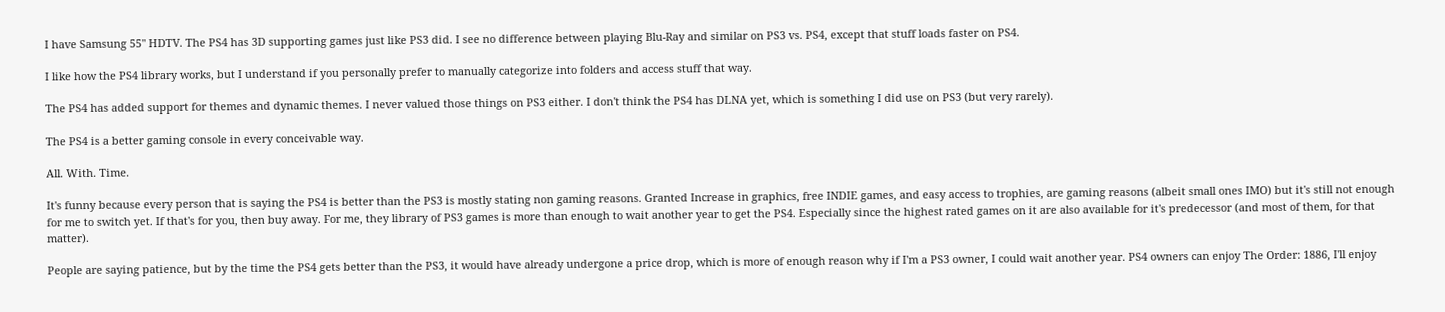I have Samsung 55" HDTV. The PS4 has 3D supporting games just like PS3 did. I see no difference between playing Blu-Ray and similar on PS3 vs. PS4, except that stuff loads faster on PS4.

I like how the PS4 library works, but I understand if you personally prefer to manually categorize into folders and access stuff that way.

The PS4 has added support for themes and dynamic themes. I never valued those things on PS3 either. I don't think the PS4 has DLNA yet, which is something I did use on PS3 (but very rarely).

The PS4 is a better gaming console in every conceivable way.

All. With. Time.

It's funny because every person that is saying the PS4 is better than the PS3 is mostly stating non gaming reasons. Granted Increase in graphics, free INDIE games, and easy access to trophies, are gaming reasons (albeit small ones IMO) but it's still not enough for me to switch yet. If that's for you, then buy away. For me, they library of PS3 games is more than enough to wait another year to get the PS4. Especially since the highest rated games on it are also available for it's predecessor (and most of them, for that matter).

People are saying patience, but by the time the PS4 gets better than the PS3, it would have already undergone a price drop, which is more of enough reason why if I'm a PS3 owner, I could wait another year. PS4 owners can enjoy The Order: 1886, I'll enjoy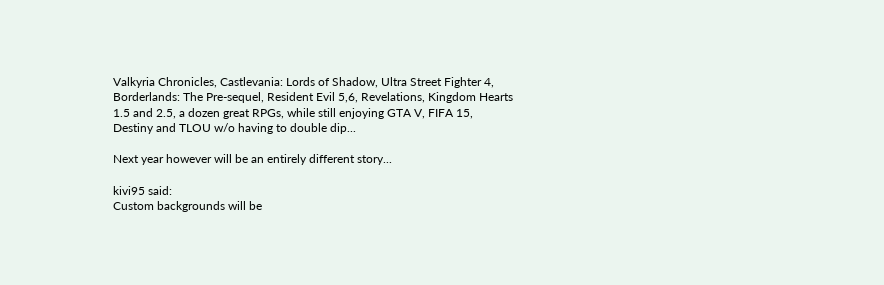Valkyria Chronicles, Castlevania: Lords of Shadow, Ultra Street Fighter 4, Borderlands: The Pre-sequel, Resident Evil 5,6, Revelations, Kingdom Hearts 1.5 and 2.5, a dozen great RPGs, while still enjoying GTA V, FIFA 15, Destiny and TLOU w/o having to double dip...

Next year however will be an entirely different story...

kivi95 said:
Custom backgrounds will be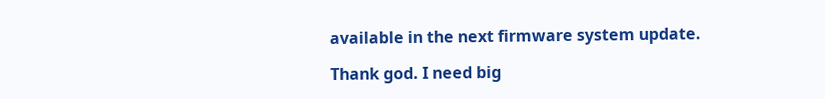available in the next firmware system update.

Thank god. I need big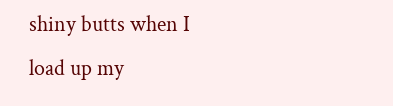shiny butts when I load up my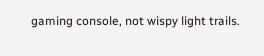gaming console, not wispy light trails.